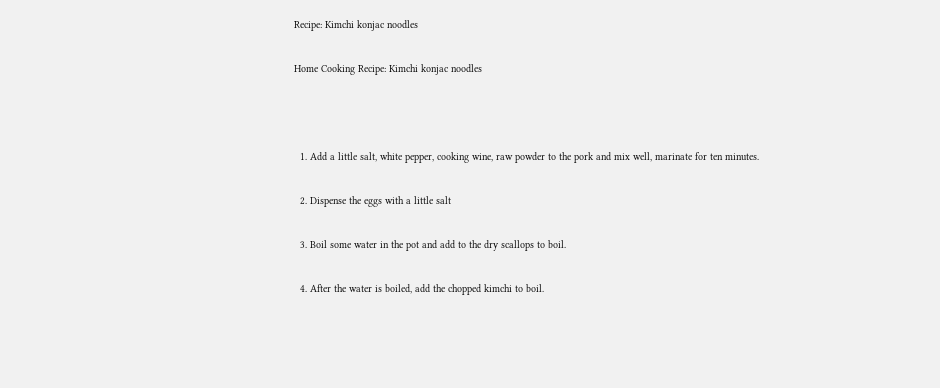Recipe: Kimchi konjac noodles

Home Cooking Recipe: Kimchi konjac noodles



  1. Add a little salt, white pepper, cooking wine, raw powder to the pork and mix well, marinate for ten minutes.

  2. Dispense the eggs with a little salt

  3. Boil some water in the pot and add to the dry scallops to boil.

  4. After the water is boiled, add the chopped kimchi to boil.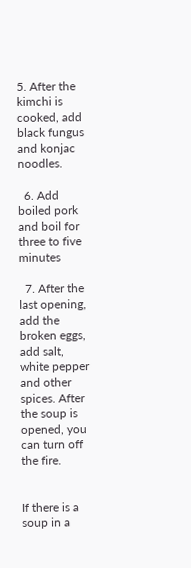5. After the kimchi is cooked, add black fungus and konjac noodles.

  6. Add boiled pork and boil for three to five minutes

  7. After the last opening, add the broken eggs, add salt, white pepper and other spices. After the soup is opened, you can turn off the fire.


If there is a soup in a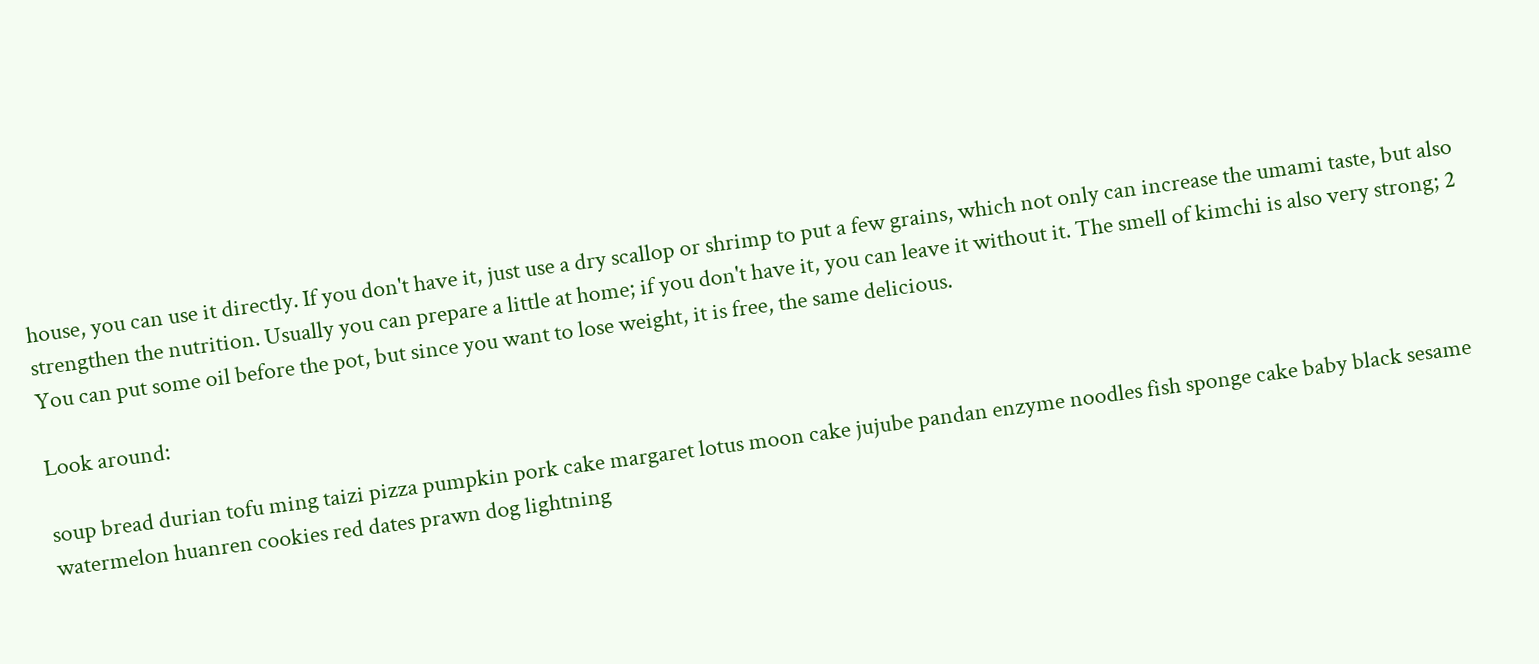house, you can use it directly. If you don't have it, just use a dry scallop or shrimp to put a few grains, which not only can increase the umami taste, but also strengthen the nutrition. Usually you can prepare a little at home; if you don't have it, you can leave it without it. The smell of kimchi is also very strong; 2 You can put some oil before the pot, but since you want to lose weight, it is free, the same delicious.

Look around:

soup bread durian tofu ming taizi pizza pumpkin pork cake margaret lotus moon cake jujube pandan enzyme noodles fish sponge cake baby black sesame watermelon huanren cookies red dates prawn dog lightning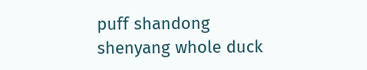puff shandong shenyang whole duck